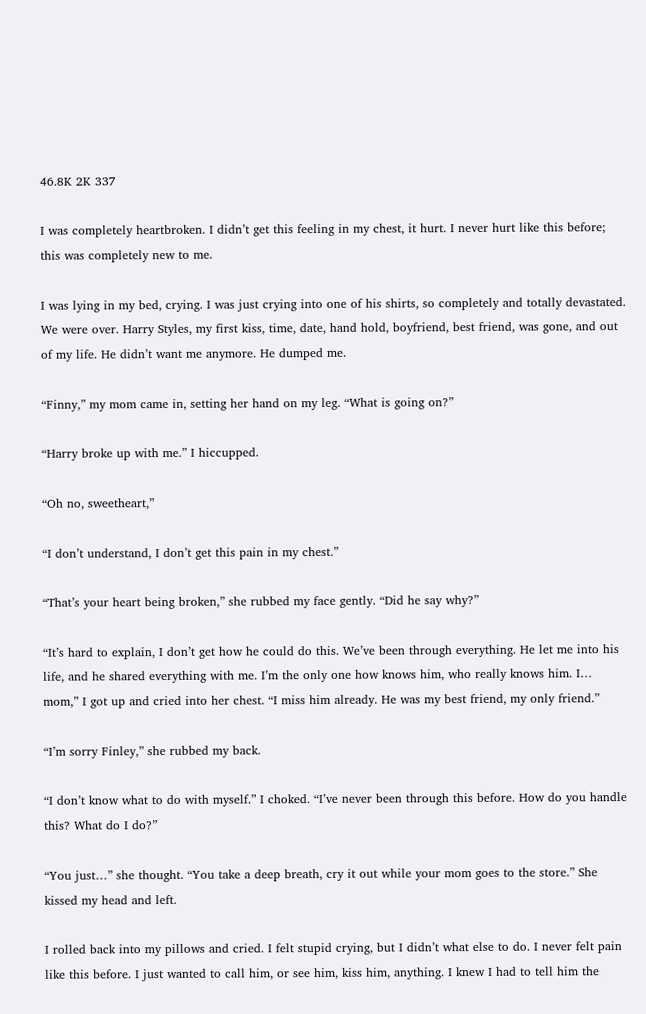46.8K 2K 337

I was completely heartbroken. I didn’t get this feeling in my chest, it hurt. I never hurt like this before; this was completely new to me.

I was lying in my bed, crying. I was just crying into one of his shirts, so completely and totally devastated.  We were over. Harry Styles, my first kiss, time, date, hand hold, boyfriend, best friend, was gone, and out of my life. He didn’t want me anymore. He dumped me.

“Finny,” my mom came in, setting her hand on my leg. “What is going on?”

“Harry broke up with me.” I hiccupped.

“Oh no, sweetheart,”

“I don’t understand, I don’t get this pain in my chest.”

“That’s your heart being broken,” she rubbed my face gently. “Did he say why?”

“It’s hard to explain, I don’t get how he could do this. We’ve been through everything. He let me into his life, and he shared everything with me. I’m the only one how knows him, who really knows him. I… mom,” I got up and cried into her chest. “I miss him already. He was my best friend, my only friend.”

“I’m sorry Finley,” she rubbed my back.

“I don’t know what to do with myself.” I choked. “I’ve never been through this before. How do you handle this? What do I do?”

“You just…” she thought. “You take a deep breath, cry it out while your mom goes to the store.” She kissed my head and left.

I rolled back into my pillows and cried. I felt stupid crying, but I didn’t what else to do. I never felt pain like this before. I just wanted to call him, or see him, kiss him, anything. I knew I had to tell him the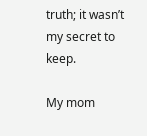truth; it wasn’t my secret to keep.

My mom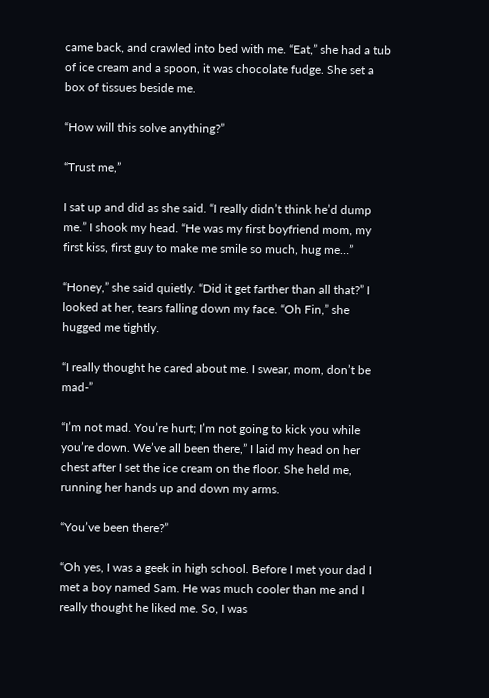came back, and crawled into bed with me. “Eat,” she had a tub of ice cream and a spoon, it was chocolate fudge. She set a box of tissues beside me.

“How will this solve anything?”

“Trust me,”

I sat up and did as she said. “I really didn’t think he’d dump me.” I shook my head. “He was my first boyfriend mom, my first kiss, first guy to make me smile so much, hug me…”

“Honey,” she said quietly. “Did it get farther than all that?” I looked at her, tears falling down my face. “Oh Fin,” she hugged me tightly.

“I really thought he cared about me. I swear, mom, don’t be mad-”

“I’m not mad. You’re hurt; I’m not going to kick you while you’re down. We’ve all been there,” I laid my head on her chest after I set the ice cream on the floor. She held me, running her hands up and down my arms.

“You’ve been there?”

“Oh yes, I was a geek in high school. Before I met your dad I met a boy named Sam. He was much cooler than me and I really thought he liked me. So, I was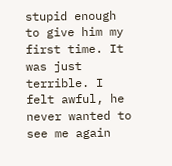stupid enough to give him my first time. It was just terrible. I felt awful, he never wanted to see me again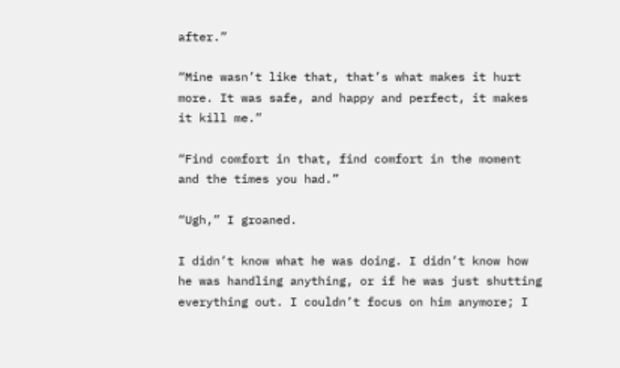after.”

“Mine wasn’t like that, that’s what makes it hurt more. It was safe, and happy and perfect, it makes it kill me.”

“Find comfort in that, find comfort in the moment and the times you had.”

“Ugh,” I groaned.

I didn’t know what he was doing. I didn’t know how he was handling anything, or if he was just shutting everything out. I couldn’t focus on him anymore; I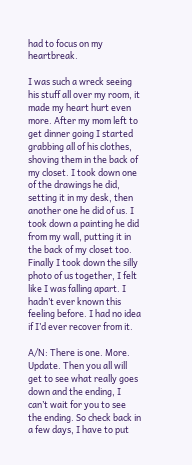had to focus on my heartbreak.

I was such a wreck seeing his stuff all over my room, it made my heart hurt even more. After my mom left to get dinner going I started grabbing all of his clothes, shoving them in the back of my closet. I took down one of the drawings he did, setting it in my desk, then another one he did of us. I took down a painting he did from my wall, putting it in the back of my closet too. Finally I took down the silly photo of us together, I felt like I was falling apart. I hadn’t ever known this feeling before. I had no idea if I’d ever recover from it.

A/N: There is one. More. Update. Then you all will get to see what really goes down and the ending, I can’t wait for you to see the ending. So check back in a few days, I have to put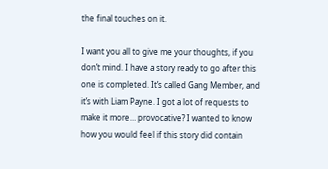the final touches on it.

I want you all to give me your thoughts, if you don’t mind. I have a story ready to go after this one is completed. It’s called Gang Member, and it’s with Liam Payne. I got a lot of requests to make it more… provocative? I wanted to know how you would feel if this story did contain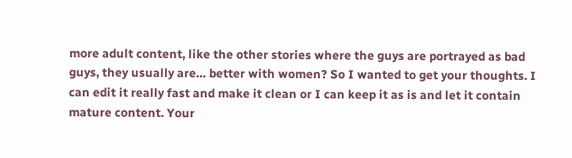more adult content, like the other stories where the guys are portrayed as bad guys, they usually are… better with women? So I wanted to get your thoughts. I can edit it really fast and make it clean or I can keep it as is and let it contain mature content. Your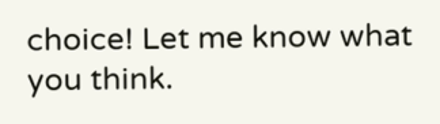choice! Let me know what you think.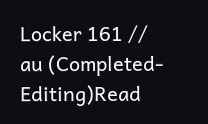Locker 161 //  au (Completed- Editing)Read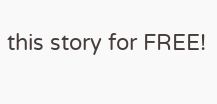this story for FREE!